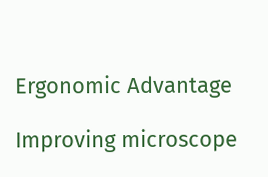Ergonomic Advantage

Improving microscope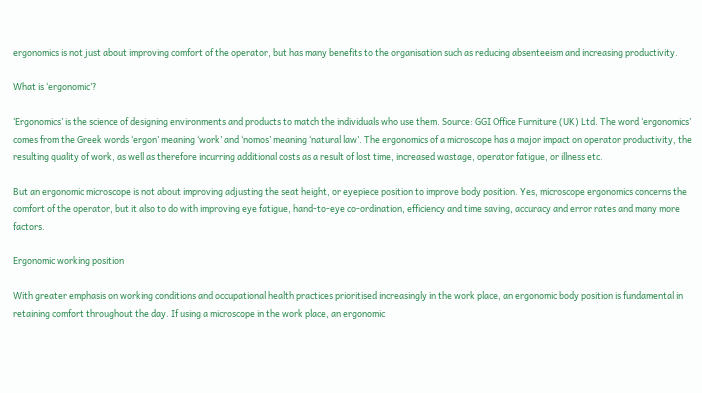ergonomics is not just about improving comfort of the operator, but has many benefits to the organisation such as reducing absenteeism and increasing productivity.

What is ‘ergonomic’?

‘Ergonomics’ is the science of designing environments and products to match the individuals who use them. Source: GGI Office Furniture (UK) Ltd. The word ‘ergonomics’ comes from the Greek words ‘ergon’ meaning ‘work’ and ‘nomos’ meaning ‘natural law’. The ergonomics of a microscope has a major impact on operator productivity, the resulting quality of work, as well as therefore incurring additional costs as a result of lost time, increased wastage, operator fatigue, or illness etc.

But an ergonomic microscope is not about improving adjusting the seat height, or eyepiece position to improve body position. Yes, microscope ergonomics concerns the comfort of the operator, but it also to do with improving eye fatigue, hand-to-eye co-ordination, efficiency and time saving, accuracy and error rates and many more factors.

Ergonomic working position

With greater emphasis on working conditions and occupational health practices prioritised increasingly in the work place, an ergonomic body position is fundamental in retaining comfort throughout the day. If using a microscope in the work place, an ergonomic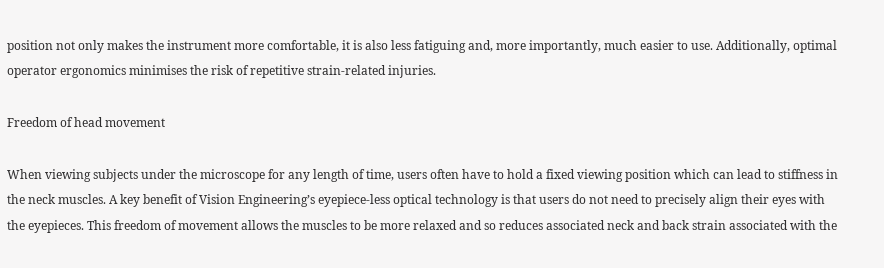position not only makes the instrument more comfortable, it is also less fatiguing and, more importantly, much easier to use. Additionally, optimal operator ergonomics minimises the risk of repetitive strain-related injuries.

Freedom of head movement

When viewing subjects under the microscope for any length of time, users often have to hold a fixed viewing position which can lead to stiffness in the neck muscles. A key benefit of Vision Engineering’s eyepiece-less optical technology is that users do not need to precisely align their eyes with the eyepieces. This freedom of movement allows the muscles to be more relaxed and so reduces associated neck and back strain associated with the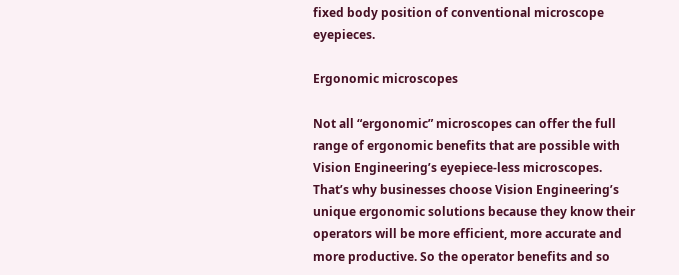fixed body position of conventional microscope eyepieces.

Ergonomic microscopes

Not all “ergonomic” microscopes can offer the full range of ergonomic benefits that are possible with Vision Engineering’s eyepiece-less microscopes. That’s why businesses choose Vision Engineering’s unique ergonomic solutions because they know their operators will be more efficient, more accurate and more productive. So the operator benefits and so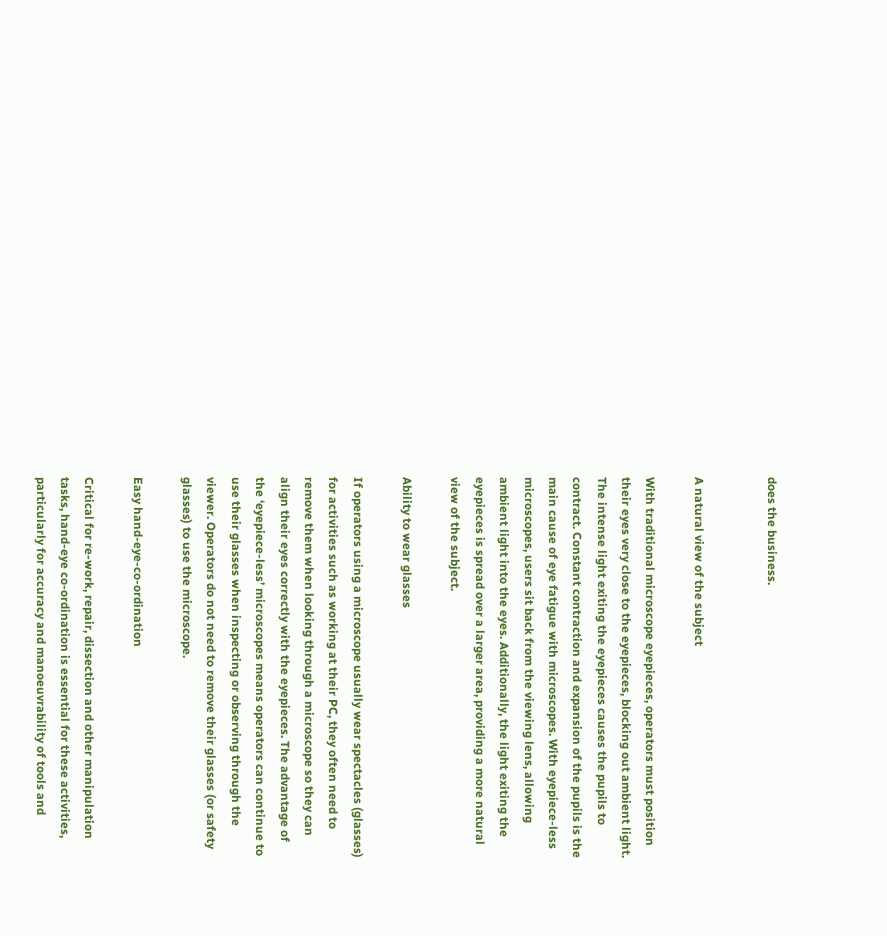does the business.


A natural view of the subject

With traditional microscope eyepieces, operators must position their eyes very close to the eyepieces, blocking out ambient light. The intense light exiting the eyepieces causes the pupils to contract. Constant contraction and expansion of the pupils is the main cause of eye fatigue with microscopes. With eyepiece-less microscopes, users sit back from the viewing lens, allowing ambient light into the eyes. Additionally, the light exiting the eyepieces is spread over a larger area, providing a more natural view of the subject.

Ability to wear glasses

If operators using a microscope usually wear spectacles (glasses) for activities such as working at their PC, they often need to remove them when looking through a microscope so they can align their eyes correctly with the eyepieces. The advantage of the ‘eyepiece-less’ microscopes means operators can continue to use their glasses when inspecting or observing through the viewer. Operators do not need to remove their glasses (or safety glasses) to use the microscope.

Easy hand-eye-co-ordination

Critical for re-work, repair, dissection and other manipulation tasks, hand-eye co-ordination is essential for these activities, particularly for accuracy and manoeuvrability of tools and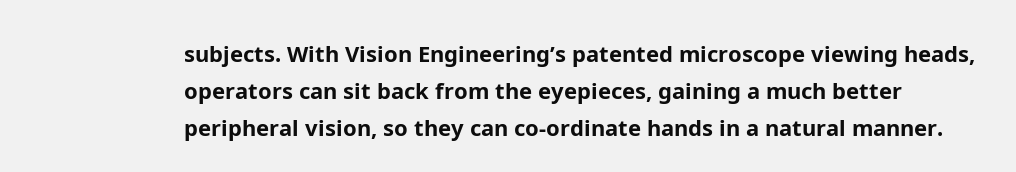subjects. With Vision Engineering’s patented microscope viewing heads, operators can sit back from the eyepieces, gaining a much better peripheral vision, so they can co-ordinate hands in a natural manner.